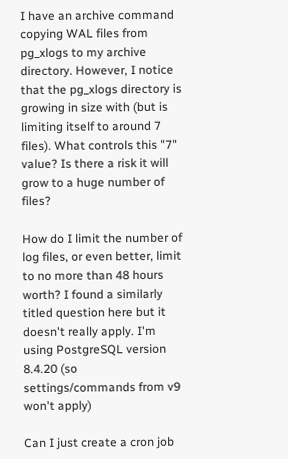I have an archive command copying WAL files from pg_xlogs to my archive directory. However, I notice that the pg_xlogs directory is growing in size with (but is limiting itself to around 7 files). What controls this "7" value? Is there a risk it will grow to a huge number of files?

How do I limit the number of log files, or even better, limit to no more than 48 hours worth? I found a similarly titled question here but it doesn't really apply. I'm using PostgreSQL version 8.4.20 (so settings/commands from v9 won't apply)

Can I just create a cron job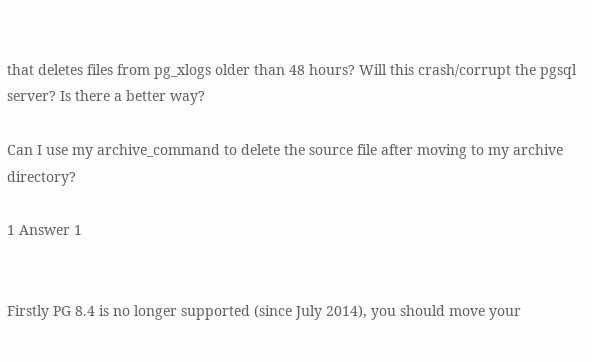that deletes files from pg_xlogs older than 48 hours? Will this crash/corrupt the pgsql server? Is there a better way?

Can I use my archive_command to delete the source file after moving to my archive directory?

1 Answer 1


Firstly PG 8.4 is no longer supported (since July 2014), you should move your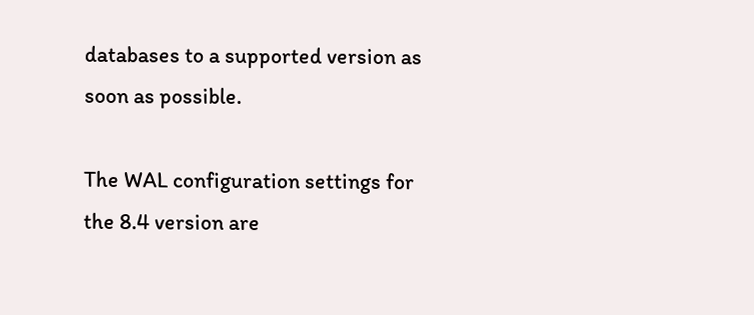databases to a supported version as soon as possible.

The WAL configuration settings for the 8.4 version are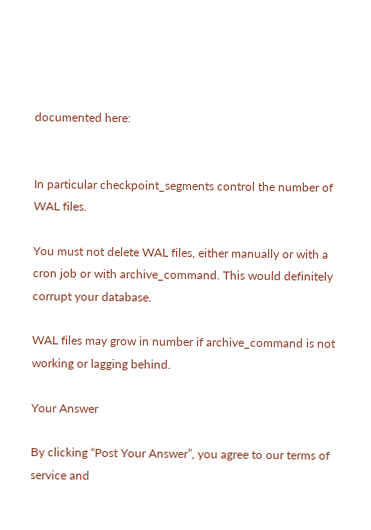documented here:


In particular checkpoint_segments control the number of WAL files.

You must not delete WAL files, either manually or with a cron job or with archive_command. This would definitely corrupt your database.

WAL files may grow in number if archive_command is not working or lagging behind.

Your Answer

By clicking “Post Your Answer”, you agree to our terms of service and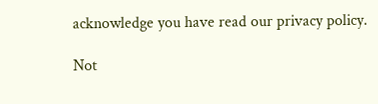acknowledge you have read our privacy policy.

Not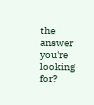the answer you're looking for?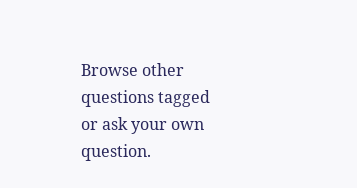Browse other questions tagged or ask your own question.